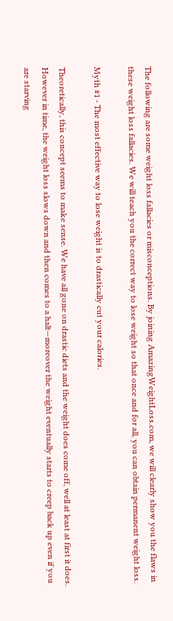The following are some weight loss fallacies or misconceptions. By joining AmazingWeightLoss.com, we will clearly show you the flaws in these weight loss fallacies. We will teach you the correct way to lose weight so that once and for all, you can obtain permanent weight loss.

Myth #1 - The most effective way to lose weight is to drastically cut your calories.

Theoretically, this concept seems to make sense. We have all gone on drastic diets and the weight does come off, well at least at first it does. However in time, the weight loss slows down and then comes to a halt—moreover the weight eventually starts to creep back up even if you are starving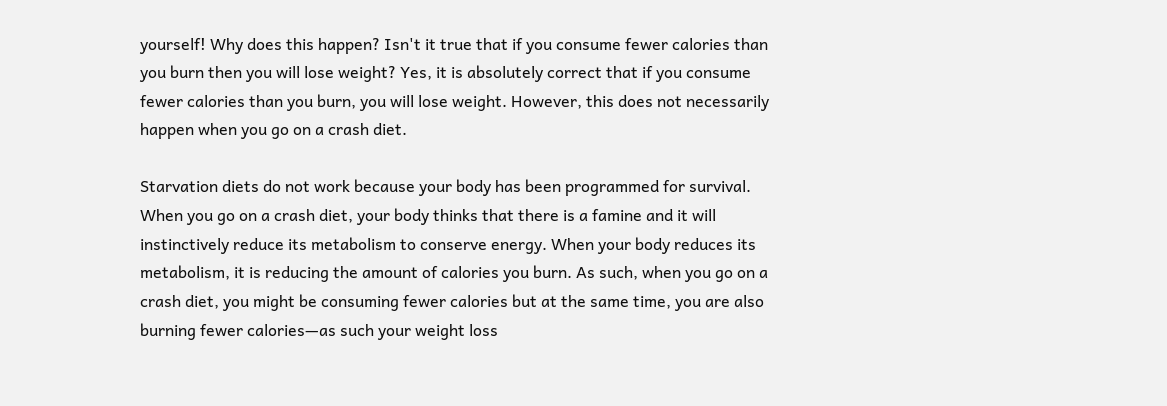yourself! Why does this happen? Isn't it true that if you consume fewer calories than you burn then you will lose weight? Yes, it is absolutely correct that if you consume fewer calories than you burn, you will lose weight. However, this does not necessarily happen when you go on a crash diet.

Starvation diets do not work because your body has been programmed for survival. When you go on a crash diet, your body thinks that there is a famine and it will instinctively reduce its metabolism to conserve energy. When your body reduces its metabolism, it is reducing the amount of calories you burn. As such, when you go on a crash diet, you might be consuming fewer calories but at the same time, you are also burning fewer calories—as such your weight loss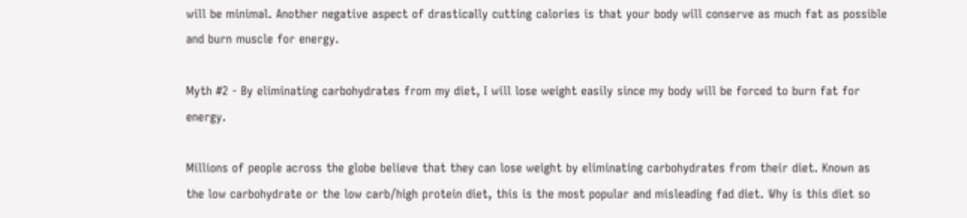will be minimal. Another negative aspect of drastically cutting calories is that your body will conserve as much fat as possible and burn muscle for energy.

Myth #2 - By eliminating carbohydrates from my diet, I will lose weight easily since my body will be forced to burn fat for energy.

Millions of people across the globe believe that they can lose weight by eliminating carbohydrates from their diet. Known as the low carbohydrate or the low carb/high protein diet, this is the most popular and misleading fad diet. Why is this diet so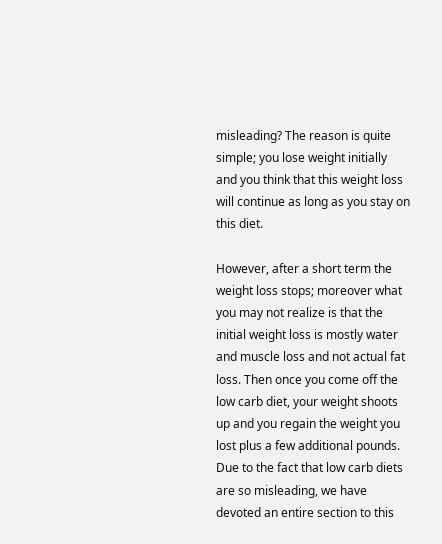misleading? The reason is quite simple; you lose weight initially and you think that this weight loss will continue as long as you stay on this diet.

However, after a short term the weight loss stops; moreover what you may not realize is that the initial weight loss is mostly water and muscle loss and not actual fat loss. Then once you come off the low carb diet, your weight shoots up and you regain the weight you lost plus a few additional pounds. Due to the fact that low carb diets are so misleading, we have devoted an entire section to this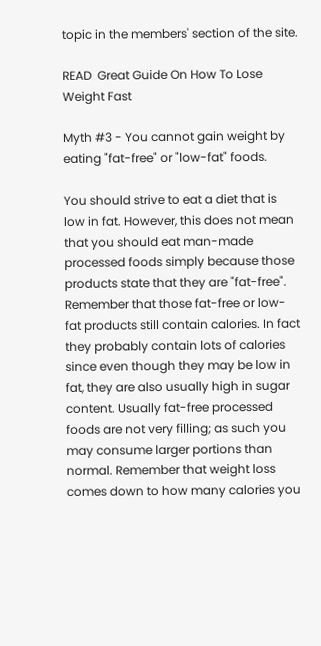topic in the members' section of the site.

READ  Great Guide On How To Lose Weight Fast

Myth #3 - You cannot gain weight by eating "fat-free" or "low-fat" foods.

You should strive to eat a diet that is low in fat. However, this does not mean that you should eat man-made processed foods simply because those products state that they are "fat-free". Remember that those fat-free or low-fat products still contain calories. In fact they probably contain lots of calories since even though they may be low in fat, they are also usually high in sugar content. Usually fat-free processed foods are not very filling; as such you may consume larger portions than normal. Remember that weight loss comes down to how many calories you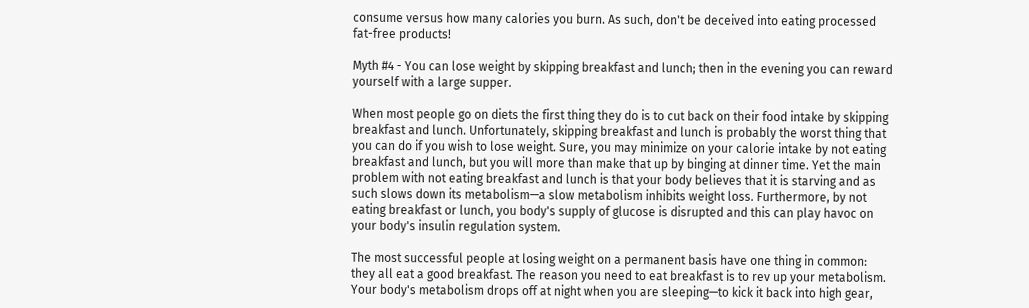consume versus how many calories you burn. As such, don't be deceived into eating processed fat-free products!

Myth #4 - You can lose weight by skipping breakfast and lunch; then in the evening you can reward yourself with a large supper.

When most people go on diets the first thing they do is to cut back on their food intake by skipping breakfast and lunch. Unfortunately, skipping breakfast and lunch is probably the worst thing that you can do if you wish to lose weight. Sure, you may minimize on your calorie intake by not eating breakfast and lunch, but you will more than make that up by binging at dinner time. Yet the main problem with not eating breakfast and lunch is that your body believes that it is starving and as such slows down its metabolism—a slow metabolism inhibits weight loss. Furthermore, by not eating breakfast or lunch, you body's supply of glucose is disrupted and this can play havoc on your body's insulin regulation system.

The most successful people at losing weight on a permanent basis have one thing in common: they all eat a good breakfast. The reason you need to eat breakfast is to rev up your metabolism. Your body's metabolism drops off at night when you are sleeping—to kick it back into high gear,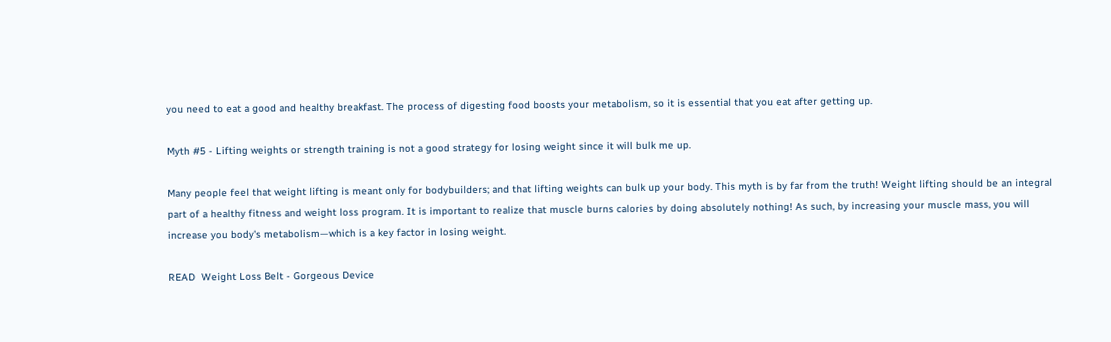you need to eat a good and healthy breakfast. The process of digesting food boosts your metabolism, so it is essential that you eat after getting up.

Myth #5 - Lifting weights or strength training is not a good strategy for losing weight since it will bulk me up.

Many people feel that weight lifting is meant only for bodybuilders; and that lifting weights can bulk up your body. This myth is by far from the truth! Weight lifting should be an integral part of a healthy fitness and weight loss program. It is important to realize that muscle burns calories by doing absolutely nothing! As such, by increasing your muscle mass, you will increase you body's metabolism—which is a key factor in losing weight.

READ  Weight Loss Belt - Gorgeous Device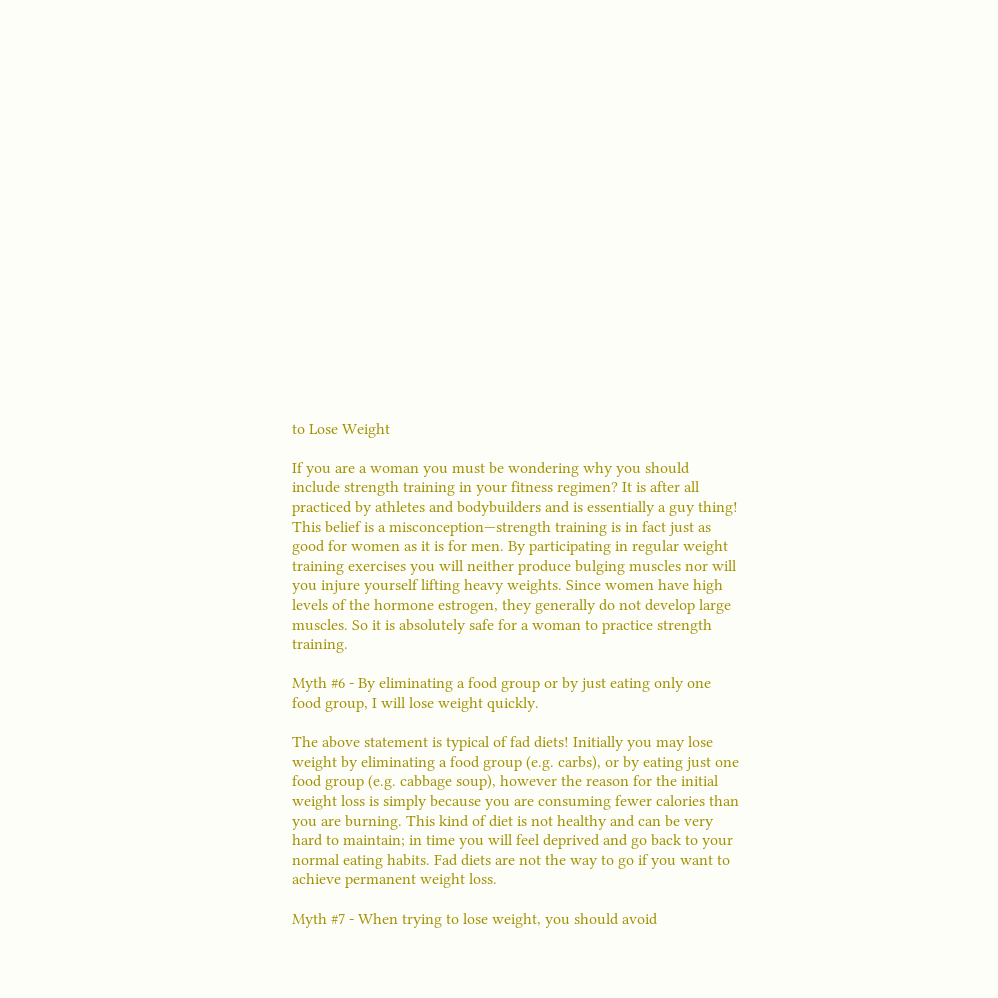to Lose Weight

If you are a woman you must be wondering why you should include strength training in your fitness regimen? It is after all practiced by athletes and bodybuilders and is essentially a guy thing! This belief is a misconception—strength training is in fact just as good for women as it is for men. By participating in regular weight training exercises you will neither produce bulging muscles nor will you injure yourself lifting heavy weights. Since women have high levels of the hormone estrogen, they generally do not develop large muscles. So it is absolutely safe for a woman to practice strength training.

Myth #6 - By eliminating a food group or by just eating only one food group, I will lose weight quickly.

The above statement is typical of fad diets! Initially you may lose weight by eliminating a food group (e.g. carbs), or by eating just one food group (e.g. cabbage soup), however the reason for the initial weight loss is simply because you are consuming fewer calories than you are burning. This kind of diet is not healthy and can be very hard to maintain; in time you will feel deprived and go back to your normal eating habits. Fad diets are not the way to go if you want to achieve permanent weight loss.

Myth #7 - When trying to lose weight, you should avoid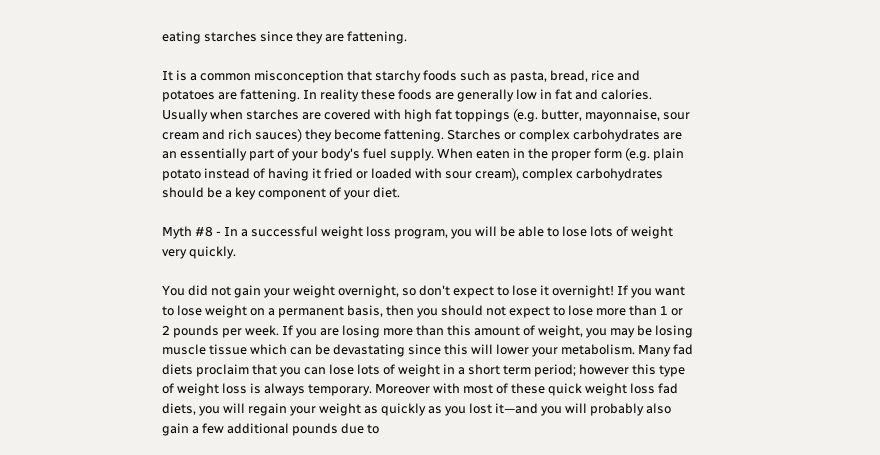eating starches since they are fattening.

It is a common misconception that starchy foods such as pasta, bread, rice and potatoes are fattening. In reality these foods are generally low in fat and calories. Usually when starches are covered with high fat toppings (e.g. butter, mayonnaise, sour cream and rich sauces) they become fattening. Starches or complex carbohydrates are an essentially part of your body's fuel supply. When eaten in the proper form (e.g. plain potato instead of having it fried or loaded with sour cream), complex carbohydrates should be a key component of your diet.

Myth #8 - In a successful weight loss program, you will be able to lose lots of weight very quickly.

You did not gain your weight overnight, so don't expect to lose it overnight! If you want to lose weight on a permanent basis, then you should not expect to lose more than 1 or 2 pounds per week. If you are losing more than this amount of weight, you may be losing muscle tissue which can be devastating since this will lower your metabolism. Many fad diets proclaim that you can lose lots of weight in a short term period; however this type of weight loss is always temporary. Moreover with most of these quick weight loss fad diets, you will regain your weight as quickly as you lost it—and you will probably also gain a few additional pounds due to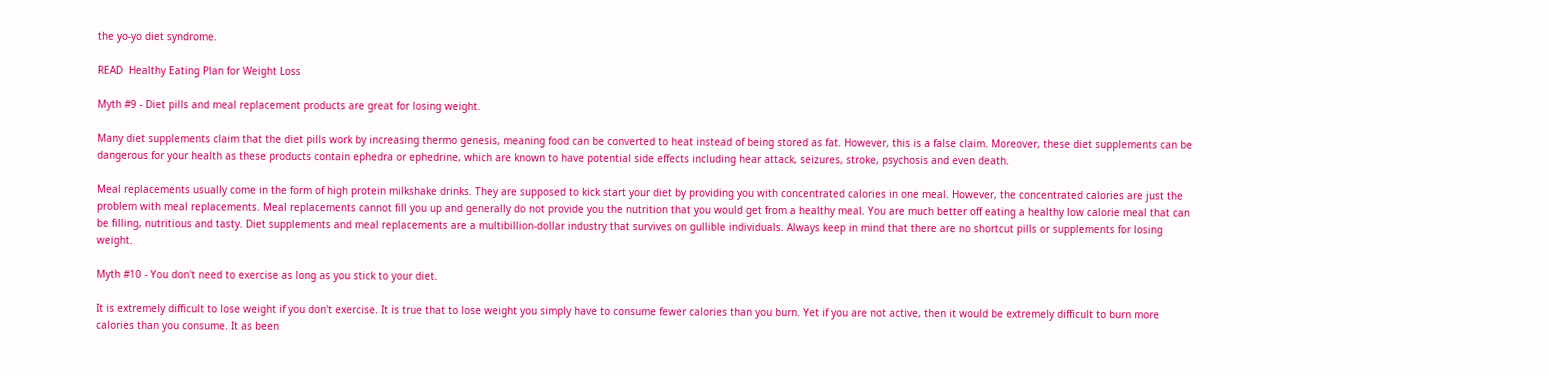the yo-yo diet syndrome.

READ  Healthy Eating Plan for Weight Loss

Myth #9 - Diet pills and meal replacement products are great for losing weight.

Many diet supplements claim that the diet pills work by increasing thermo genesis, meaning food can be converted to heat instead of being stored as fat. However, this is a false claim. Moreover, these diet supplements can be dangerous for your health as these products contain ephedra or ephedrine, which are known to have potential side effects including hear attack, seizures, stroke, psychosis and even death.

Meal replacements usually come in the form of high protein milkshake drinks. They are supposed to kick start your diet by providing you with concentrated calories in one meal. However, the concentrated calories are just the problem with meal replacements. Meal replacements cannot fill you up and generally do not provide you the nutrition that you would get from a healthy meal. You are much better off eating a healthy low calorie meal that can be filling, nutritious and tasty. Diet supplements and meal replacements are a multibillion-dollar industry that survives on gullible individuals. Always keep in mind that there are no shortcut pills or supplements for losing weight.

Myth #10 - You don't need to exercise as long as you stick to your diet.

It is extremely difficult to lose weight if you don't exercise. It is true that to lose weight you simply have to consume fewer calories than you burn. Yet if you are not active, then it would be extremely difficult to burn more calories than you consume. It as been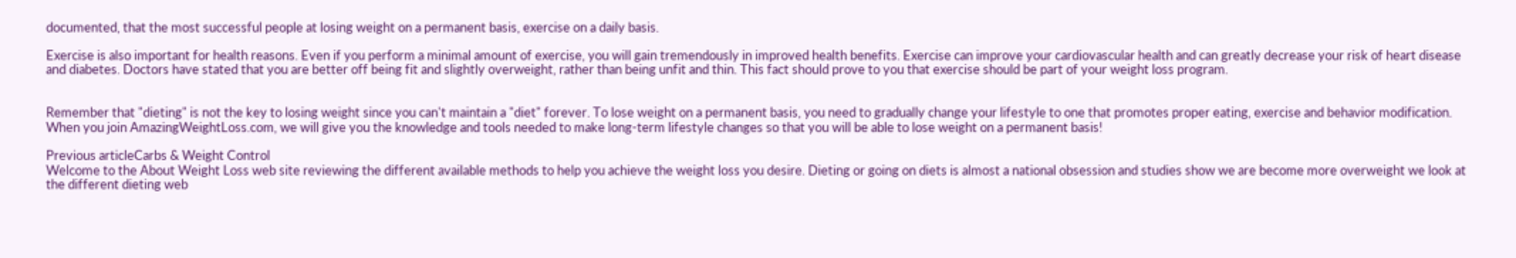documented, that the most successful people at losing weight on a permanent basis, exercise on a daily basis.

Exercise is also important for health reasons. Even if you perform a minimal amount of exercise, you will gain tremendously in improved health benefits. Exercise can improve your cardiovascular health and can greatly decrease your risk of heart disease and diabetes. Doctors have stated that you are better off being fit and slightly overweight, rather than being unfit and thin. This fact should prove to you that exercise should be part of your weight loss program.


Remember that "dieting" is not the key to losing weight since you can't maintain a "diet" forever. To lose weight on a permanent basis, you need to gradually change your lifestyle to one that promotes proper eating, exercise and behavior modification. When you join AmazingWeightLoss.com, we will give you the knowledge and tools needed to make long-term lifestyle changes so that you will be able to lose weight on a permanent basis!

Previous articleCarbs & Weight Control
Welcome to the About Weight Loss web site reviewing the different available methods to help you achieve the weight loss you desire. Dieting or going on diets is almost a national obsession and studies show we are become more overweight we look at the different dieting web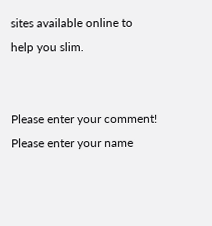sites available online to help you slim.


Please enter your comment!
Please enter your name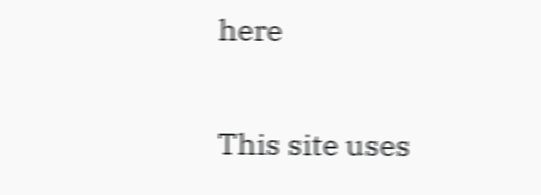here

This site uses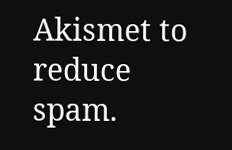Akismet to reduce spam.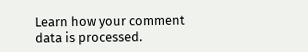Learn how your comment data is processed.